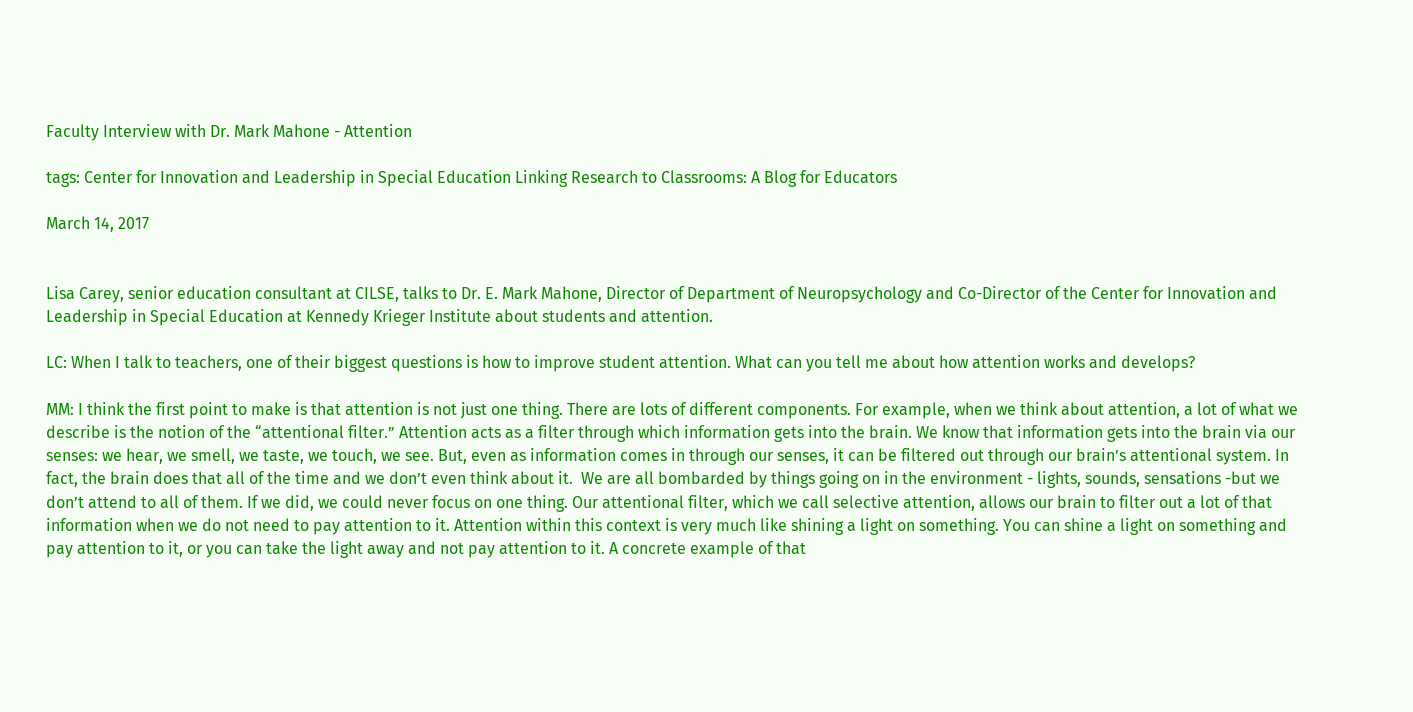Faculty Interview with Dr. Mark Mahone - Attention

tags: Center for Innovation and Leadership in Special Education Linking Research to Classrooms: A Blog for Educators

March 14, 2017


Lisa Carey, senior education consultant at CILSE, talks to Dr. E. Mark Mahone, Director of Department of Neuropsychology and Co-Director of the Center for Innovation and Leadership in Special Education at Kennedy Krieger Institute about students and attention.

LC: When I talk to teachers, one of their biggest questions is how to improve student attention. What can you tell me about how attention works and develops?

MM: I think the first point to make is that attention is not just one thing. There are lots of different components. For example, when we think about attention, a lot of what we describe is the notion of the “attentional filter.” Attention acts as a filter through which information gets into the brain. We know that information gets into the brain via our senses: we hear, we smell, we taste, we touch, we see. But, even as information comes in through our senses, it can be filtered out through our brain’s attentional system. In fact, the brain does that all of the time and we don’t even think about it.  We are all bombarded by things going on in the environment - lights, sounds, sensations -but we don’t attend to all of them. If we did, we could never focus on one thing. Our attentional filter, which we call selective attention, allows our brain to filter out a lot of that information when we do not need to pay attention to it. Attention within this context is very much like shining a light on something. You can shine a light on something and pay attention to it, or you can take the light away and not pay attention to it. A concrete example of that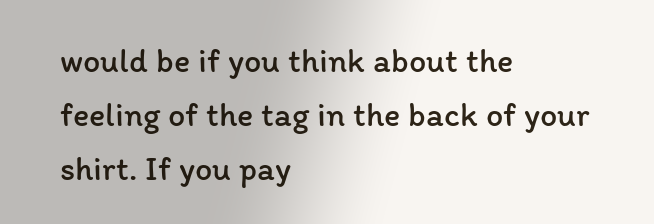would be if you think about the feeling of the tag in the back of your shirt. If you pay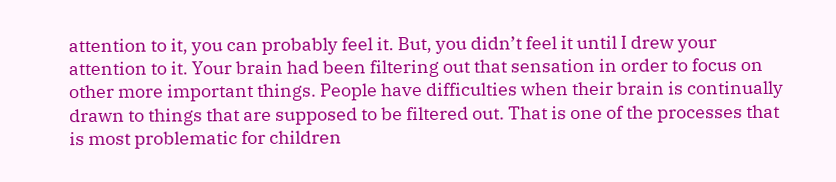attention to it, you can probably feel it. But, you didn’t feel it until I drew your attention to it. Your brain had been filtering out that sensation in order to focus on other more important things. People have difficulties when their brain is continually drawn to things that are supposed to be filtered out. That is one of the processes that is most problematic for children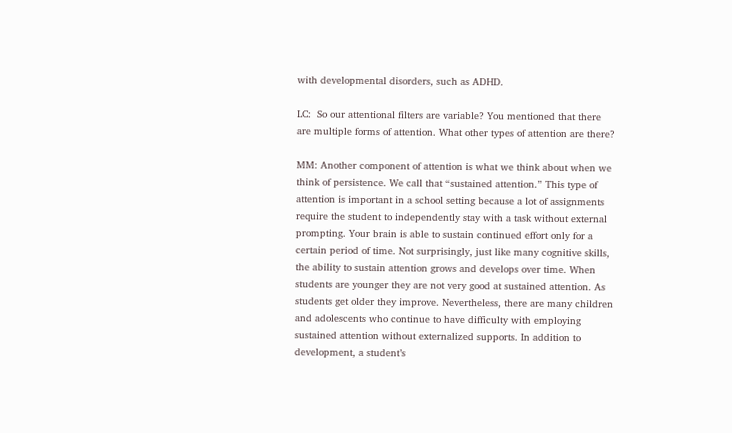with developmental disorders, such as ADHD.

LC:  So our attentional filters are variable? You mentioned that there are multiple forms of attention. What other types of attention are there?

MM: Another component of attention is what we think about when we think of persistence. We call that “sustained attention.” This type of attention is important in a school setting because a lot of assignments require the student to independently stay with a task without external prompting. Your brain is able to sustain continued effort only for a certain period of time. Not surprisingly, just like many cognitive skills, the ability to sustain attention grows and develops over time. When students are younger they are not very good at sustained attention. As students get older they improve. Nevertheless, there are many children and adolescents who continue to have difficulty with employing sustained attention without externalized supports. In addition to development, a student’s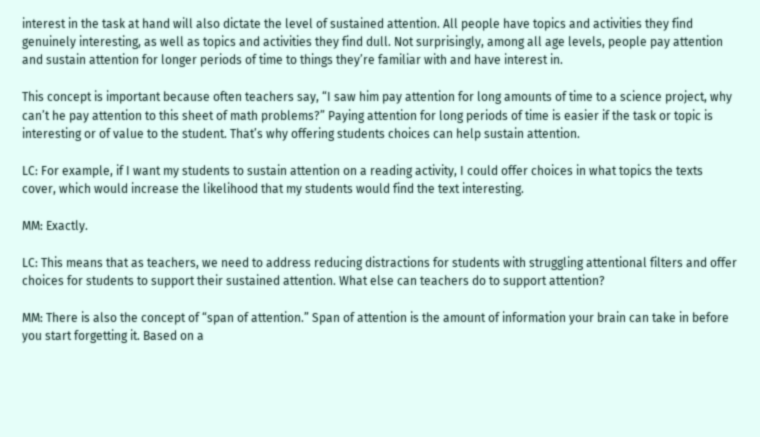interest in the task at hand will also dictate the level of sustained attention. All people have topics and activities they find genuinely interesting, as well as topics and activities they find dull. Not surprisingly, among all age levels, people pay attention and sustain attention for longer periods of time to things they’re familiar with and have interest in.

This concept is important because often teachers say, “I saw him pay attention for long amounts of time to a science project, why can’t he pay attention to this sheet of math problems?” Paying attention for long periods of time is easier if the task or topic is interesting or of value to the student. That’s why offering students choices can help sustain attention.

LC: For example, if I want my students to sustain attention on a reading activity, I could offer choices in what topics the texts cover, which would increase the likelihood that my students would find the text interesting.

MM: Exactly.

LC: This means that as teachers, we need to address reducing distractions for students with struggling attentional filters and offer choices for students to support their sustained attention. What else can teachers do to support attention?

MM: There is also the concept of “span of attention.” Span of attention is the amount of information your brain can take in before you start forgetting it. Based on a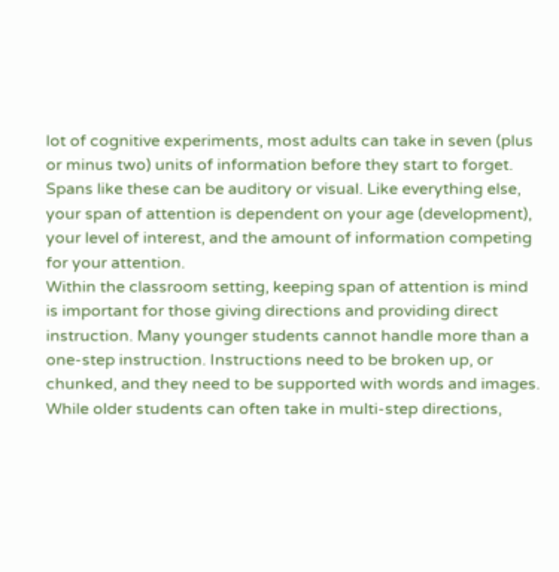lot of cognitive experiments, most adults can take in seven (plus or minus two) units of information before they start to forget. Spans like these can be auditory or visual. Like everything else, your span of attention is dependent on your age (development), your level of interest, and the amount of information competing for your attention.
Within the classroom setting, keeping span of attention is mind is important for those giving directions and providing direct instruction. Many younger students cannot handle more than a one-step instruction. Instructions need to be broken up, or chunked, and they need to be supported with words and images. While older students can often take in multi-step directions,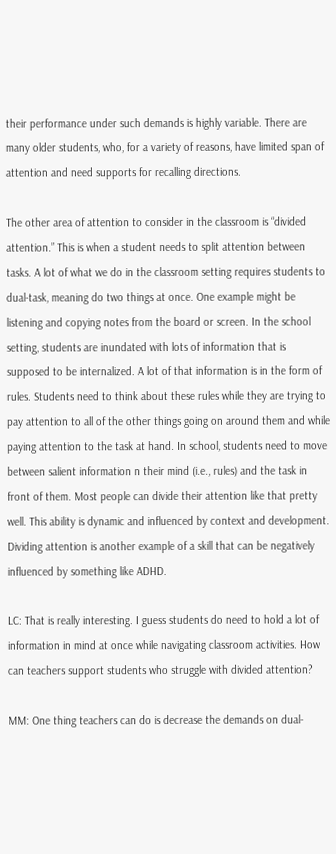their performance under such demands is highly variable. There are many older students, who, for a variety of reasons, have limited span of attention and need supports for recalling directions.

The other area of attention to consider in the classroom is “divided attention.” This is when a student needs to split attention between tasks. A lot of what we do in the classroom setting requires students to dual-task, meaning do two things at once. One example might be listening and copying notes from the board or screen. In the school setting, students are inundated with lots of information that is supposed to be internalized. A lot of that information is in the form of rules. Students need to think about these rules while they are trying to pay attention to all of the other things going on around them and while paying attention to the task at hand. In school, students need to move between salient information n their mind (i.e., rules) and the task in front of them. Most people can divide their attention like that pretty well. This ability is dynamic and influenced by context and development. Dividing attention is another example of a skill that can be negatively influenced by something like ADHD.

LC: That is really interesting. I guess students do need to hold a lot of information in mind at once while navigating classroom activities. How can teachers support students who struggle with divided attention?

MM: One thing teachers can do is decrease the demands on dual-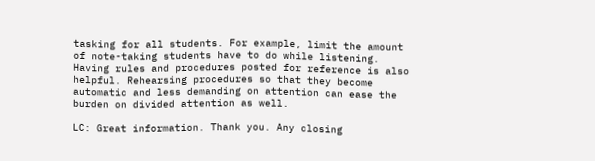tasking for all students. For example, limit the amount of note-taking students have to do while listening. Having rules and procedures posted for reference is also helpful. Rehearsing procedures so that they become automatic and less demanding on attention can ease the burden on divided attention as well.

LC: Great information. Thank you. Any closing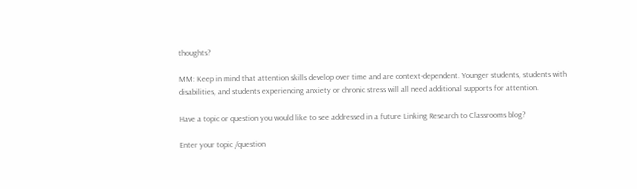thoughts?

MM: Keep in mind that attention skills develop over time and are context-dependent. Younger students, students with disabilities, and students experiencing anxiety or chronic stress will all need additional supports for attention.

Have a topic or question you would like to see addressed in a future Linking Research to Classrooms blog?

Enter your topic /question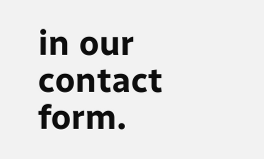in our contact form.